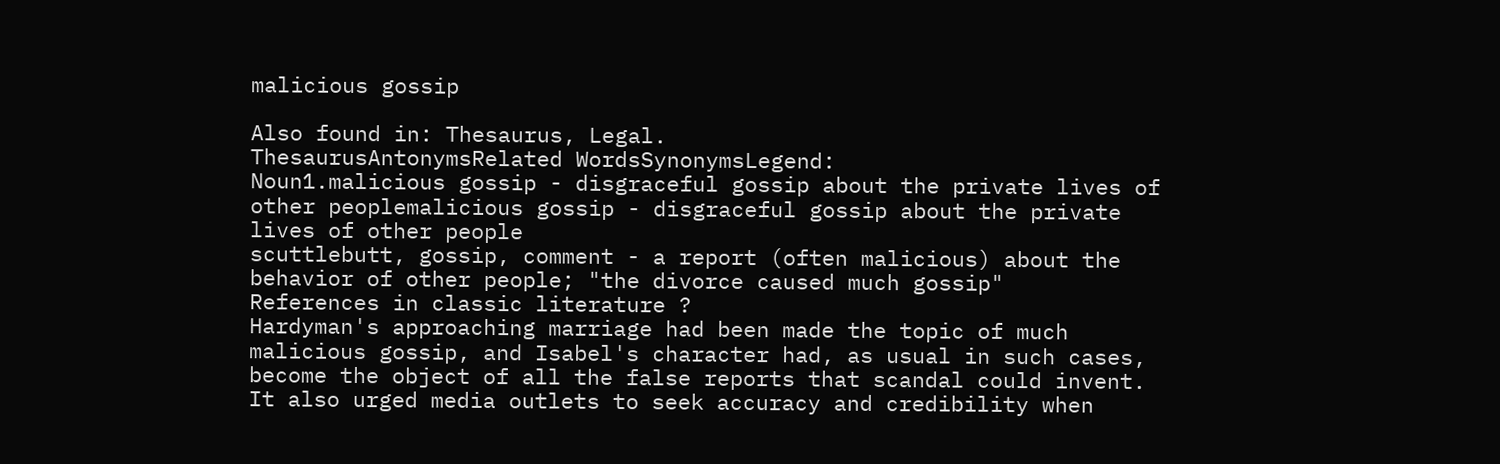malicious gossip

Also found in: Thesaurus, Legal.
ThesaurusAntonymsRelated WordsSynonymsLegend:
Noun1.malicious gossip - disgraceful gossip about the private lives of other peoplemalicious gossip - disgraceful gossip about the private lives of other people
scuttlebutt, gossip, comment - a report (often malicious) about the behavior of other people; "the divorce caused much gossip"
References in classic literature ?
Hardyman's approaching marriage had been made the topic of much malicious gossip, and Isabel's character had, as usual in such cases, become the object of all the false reports that scandal could invent.
It also urged media outlets to seek accuracy and credibility when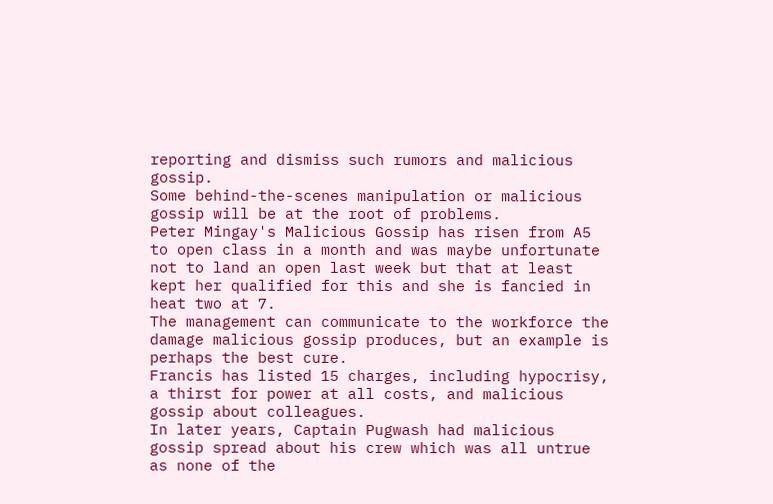reporting and dismiss such rumors and malicious gossip.
Some behind-the-scenes manipulation or malicious gossip will be at the root of problems.
Peter Mingay's Malicious Gossip has risen from A5 to open class in a month and was maybe unfortunate not to land an open last week but that at least kept her qualified for this and she is fancied in heat two at 7.
The management can communicate to the workforce the damage malicious gossip produces, but an example is perhaps the best cure.
Francis has listed 15 charges, including hypocrisy, a thirst for power at all costs, and malicious gossip about colleagues.
In later years, Captain Pugwash had malicious gossip spread about his crew which was all untrue as none of the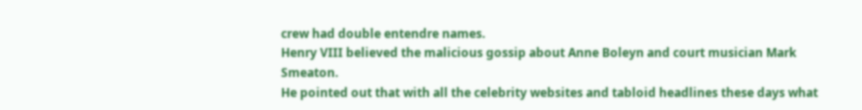crew had double entendre names.
Henry VIII believed the malicious gossip about Anne Boleyn and court musician Mark Smeaton.
He pointed out that with all the celebrity websites and tabloid headlines these days what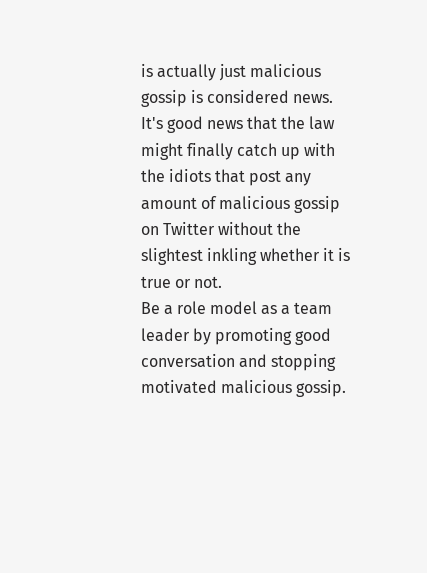is actually just malicious gossip is considered news.
It's good news that the law might finally catch up with the idiots that post any amount of malicious gossip on Twitter without the slightest inkling whether it is true or not.
Be a role model as a team leader by promoting good conversation and stopping motivated malicious gossip.